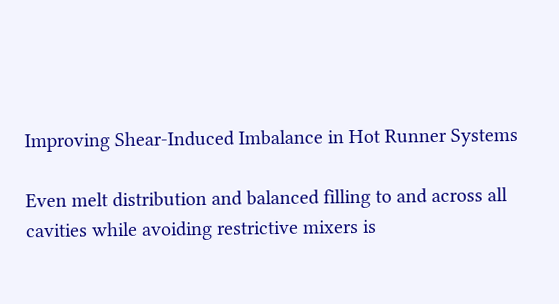Improving Shear-Induced Imbalance in Hot Runner Systems

Even melt distribution and balanced filling to and across all cavities while avoiding restrictive mixers is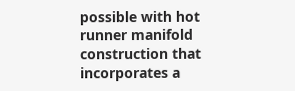possible with hot runner manifold construction that incorporates a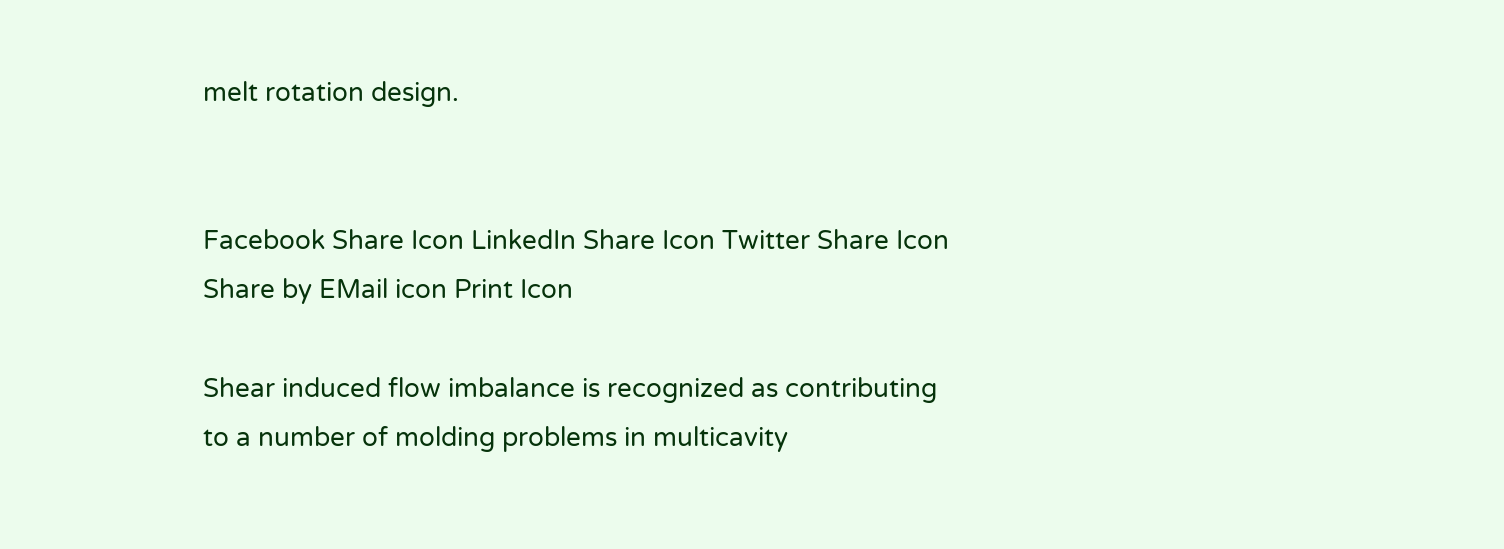melt rotation design.


Facebook Share Icon LinkedIn Share Icon Twitter Share Icon Share by EMail icon Print Icon

Shear induced flow imbalance is recognized as contributing to a number of molding problems in multicavity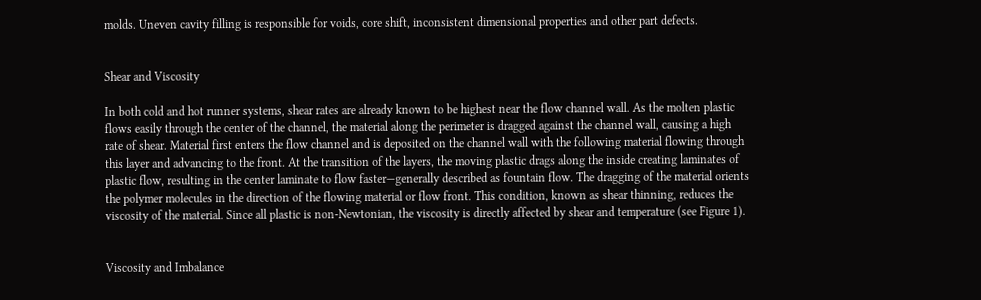molds. Uneven cavity filling is responsible for voids, core shift, inconsistent dimensional properties and other part defects.


Shear and Viscosity

In both cold and hot runner systems, shear rates are already known to be highest near the flow channel wall. As the molten plastic flows easily through the center of the channel, the material along the perimeter is dragged against the channel wall, causing a high rate of shear. Material first enters the flow channel and is deposited on the channel wall with the following material flowing through this layer and advancing to the front. At the transition of the layers, the moving plastic drags along the inside creating laminates of plastic flow, resulting in the center laminate to flow faster—generally described as fountain flow. The dragging of the material orients the polymer molecules in the direction of the flowing material or flow front. This condition, known as shear thinning, reduces the viscosity of the material. Since all plastic is non-Newtonian, the viscosity is directly affected by shear and temperature (see Figure 1).


Viscosity and Imbalance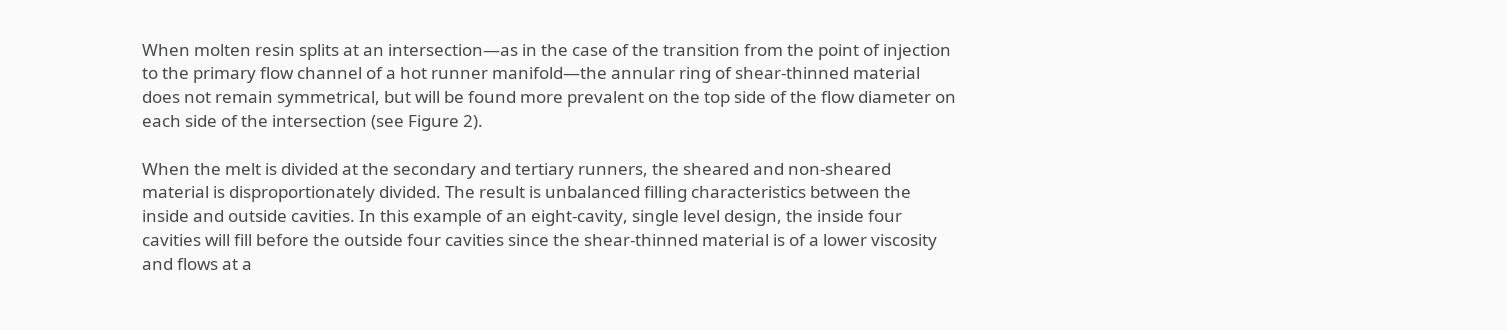When molten resin splits at an intersection—as in the case of the transition from the point of injection to the primary flow channel of a hot runner manifold—the annular ring of shear-thinned material does not remain symmetrical, but will be found more prevalent on the top side of the flow diameter on each side of the intersection (see Figure 2).

When the melt is divided at the secondary and tertiary runners, the sheared and non-sheared material is disproportionately divided. The result is unbalanced filling characteristics between the inside and outside cavities. In this example of an eight-cavity, single level design, the inside four cavities will fill before the outside four cavities since the shear-thinned material is of a lower viscosity and flows at a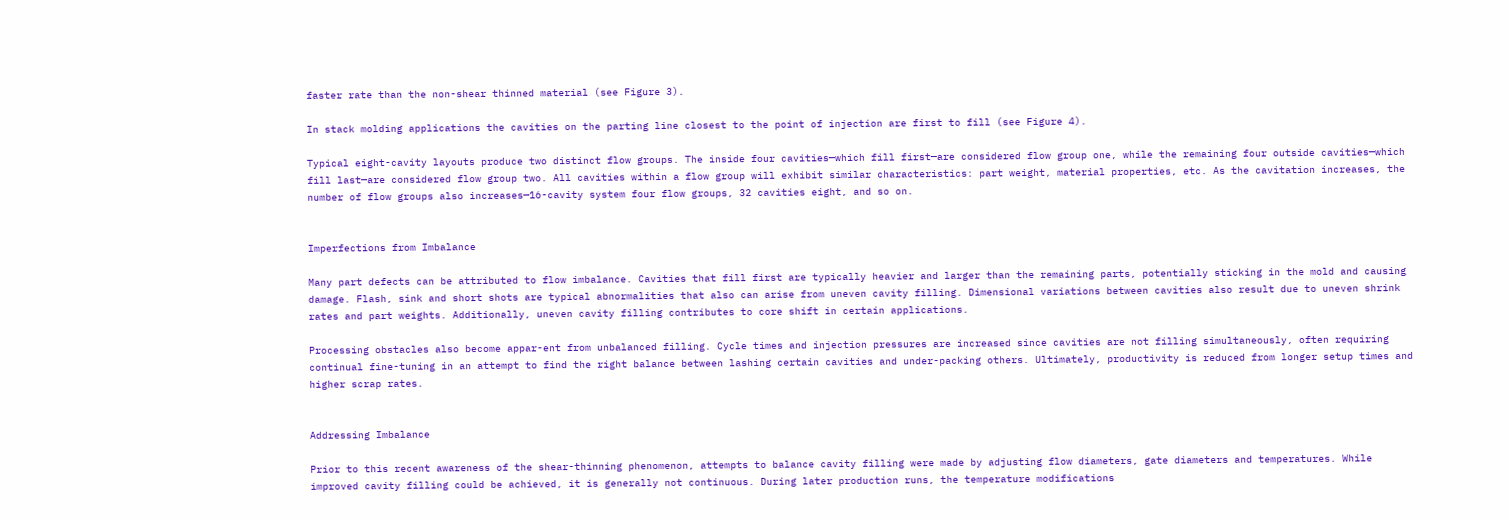faster rate than the non-shear thinned material (see Figure 3).

In stack molding applications the cavities on the parting line closest to the point of injection are first to fill (see Figure 4).

Typical eight-cavity layouts produce two distinct flow groups. The inside four cavities—which fill first—are considered flow group one, while the remaining four outside cavities—which fill last—are considered flow group two. All cavities within a flow group will exhibit similar characteristics: part weight, material properties, etc. As the cavitation increases, the number of flow groups also increases—16-cavity system four flow groups, 32 cavities eight, and so on.


Imperfections from Imbalance

Many part defects can be attributed to flow imbalance. Cavities that fill first are typically heavier and larger than the remaining parts, potentially sticking in the mold and causing damage. Flash, sink and short shots are typical abnormalities that also can arise from uneven cavity filling. Dimensional variations between cavities also result due to uneven shrink rates and part weights. Additionally, uneven cavity filling contributes to core shift in certain applications.

Processing obstacles also become appar-ent from unbalanced filling. Cycle times and injection pressures are increased since cavities are not filling simultaneously, often requiring continual fine-tuning in an attempt to find the right balance between lashing certain cavities and under-packing others. Ultimately, productivity is reduced from longer setup times and higher scrap rates.


Addressing Imbalance

Prior to this recent awareness of the shear-thinning phenomenon, attempts to balance cavity filling were made by adjusting flow diameters, gate diameters and temperatures. While improved cavity filling could be achieved, it is generally not continuous. During later production runs, the temperature modifications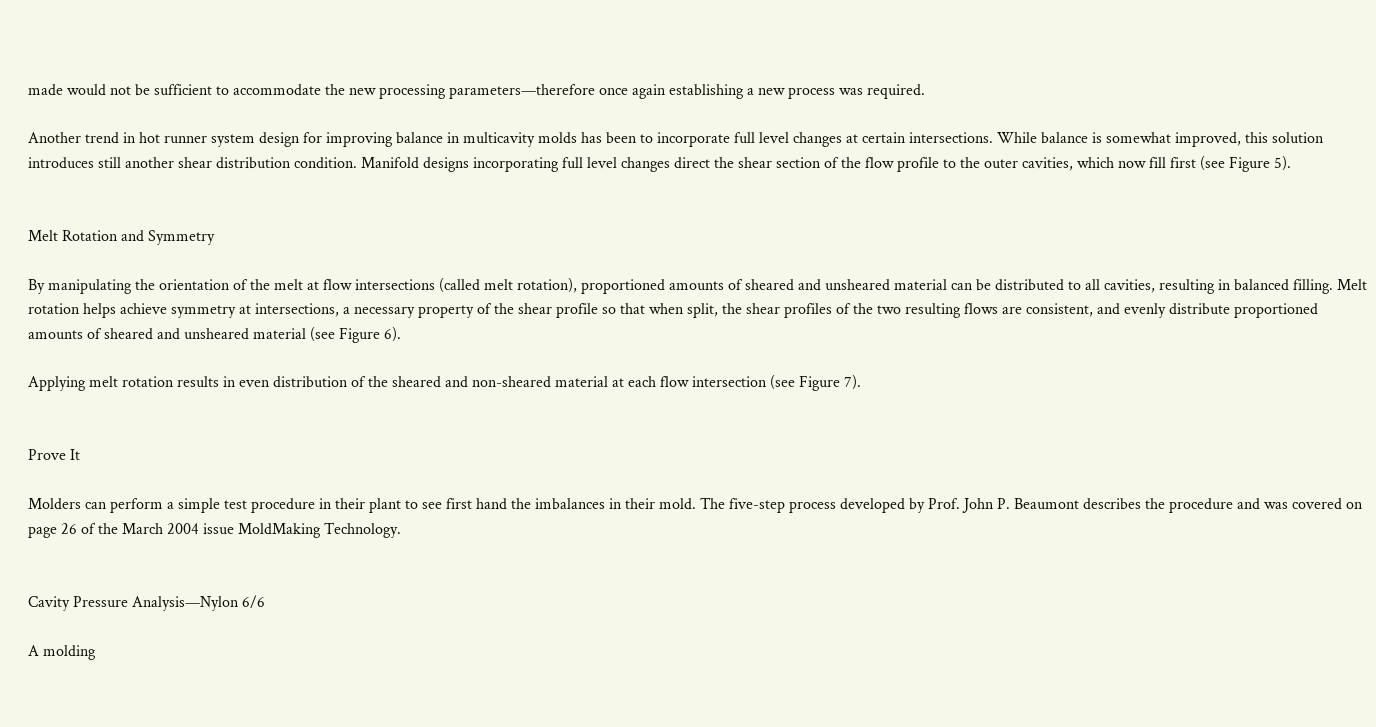made would not be sufficient to accommodate the new processing parameters—therefore once again establishing a new process was required.

Another trend in hot runner system design for improving balance in multicavity molds has been to incorporate full level changes at certain intersections. While balance is somewhat improved, this solution introduces still another shear distribution condition. Manifold designs incorporating full level changes direct the shear section of the flow profile to the outer cavities, which now fill first (see Figure 5).


Melt Rotation and Symmetry

By manipulating the orientation of the melt at flow intersections (called melt rotation), proportioned amounts of sheared and unsheared material can be distributed to all cavities, resulting in balanced filling. Melt rotation helps achieve symmetry at intersections, a necessary property of the shear profile so that when split, the shear profiles of the two resulting flows are consistent, and evenly distribute proportioned amounts of sheared and unsheared material (see Figure 6).

Applying melt rotation results in even distribution of the sheared and non-sheared material at each flow intersection (see Figure 7).


Prove It

Molders can perform a simple test procedure in their plant to see first hand the imbalances in their mold. The five-step process developed by Prof. John P. Beaumont describes the procedure and was covered on page 26 of the March 2004 issue MoldMaking Technology.


Cavity Pressure Analysis—Nylon 6/6

A molding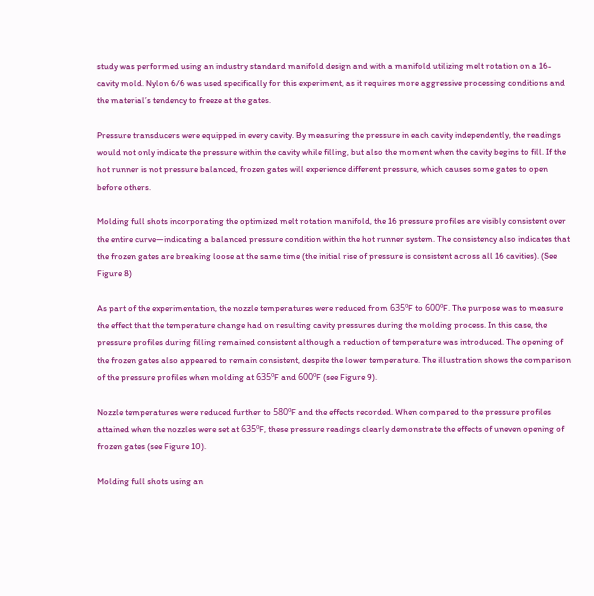study was performed using an industry standard manifold design and with a manifold utilizing melt rotation on a 16-cavity mold. Nylon 6/6 was used specifically for this experiment, as it requires more aggressive processing conditions and the material’s tendency to freeze at the gates.

Pressure transducers were equipped in every cavity. By measuring the pressure in each cavity independently, the readings would not only indicate the pressure within the cavity while filling, but also the moment when the cavity begins to fill. If the hot runner is not pressure balanced, frozen gates will experience different pressure, which causes some gates to open before others.

Molding full shots incorporating the optimized melt rotation manifold, the 16 pressure profiles are visibly consistent over the entire curve—indicating a balanced pressure condition within the hot runner system. The consistency also indicates that the frozen gates are breaking loose at the same time (the initial rise of pressure is consistent across all 16 cavities). (See Figure 8)

As part of the experimentation, the nozzle temperatures were reduced from 635ºF to 600ºF. The purpose was to measure the effect that the temperature change had on resulting cavity pressures during the molding process. In this case, the pressure profiles during filling remained consistent although a reduction of temperature was introduced. The opening of the frozen gates also appeared to remain consistent, despite the lower temperature. The illustration shows the comparison of the pressure profiles when molding at 635ºF and 600ºF (see Figure 9).

Nozzle temperatures were reduced further to 580ºF and the effects recorded. When compared to the pressure profiles attained when the nozzles were set at 635ºF, these pressure readings clearly demonstrate the effects of uneven opening of frozen gates (see Figure 10).

Molding full shots using an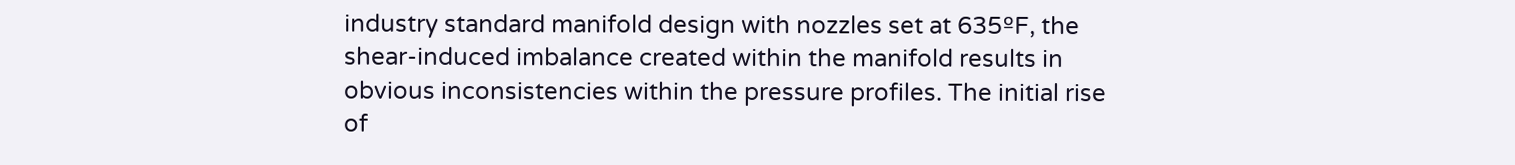industry standard manifold design with nozzles set at 635ºF, the shear-induced imbalance created within the manifold results in obvious inconsistencies within the pressure profiles. The initial rise of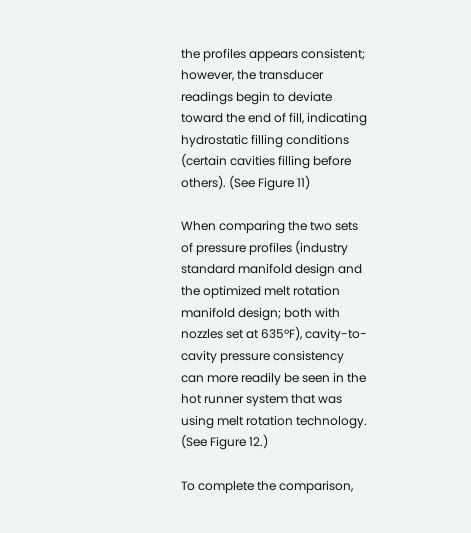the profiles appears consistent; however, the transducer readings begin to deviate toward the end of fill, indicating hydrostatic filling conditions (certain cavities filling before others). (See Figure 11)

When comparing the two sets of pressure profiles (industry standard manifold design and the optimized melt rotation manifold design; both with nozzles set at 635ºF), cavity-to-cavity pressure consistency can more readily be seen in the hot runner system that was using melt rotation technology. (See Figure 12.)

To complete the comparison,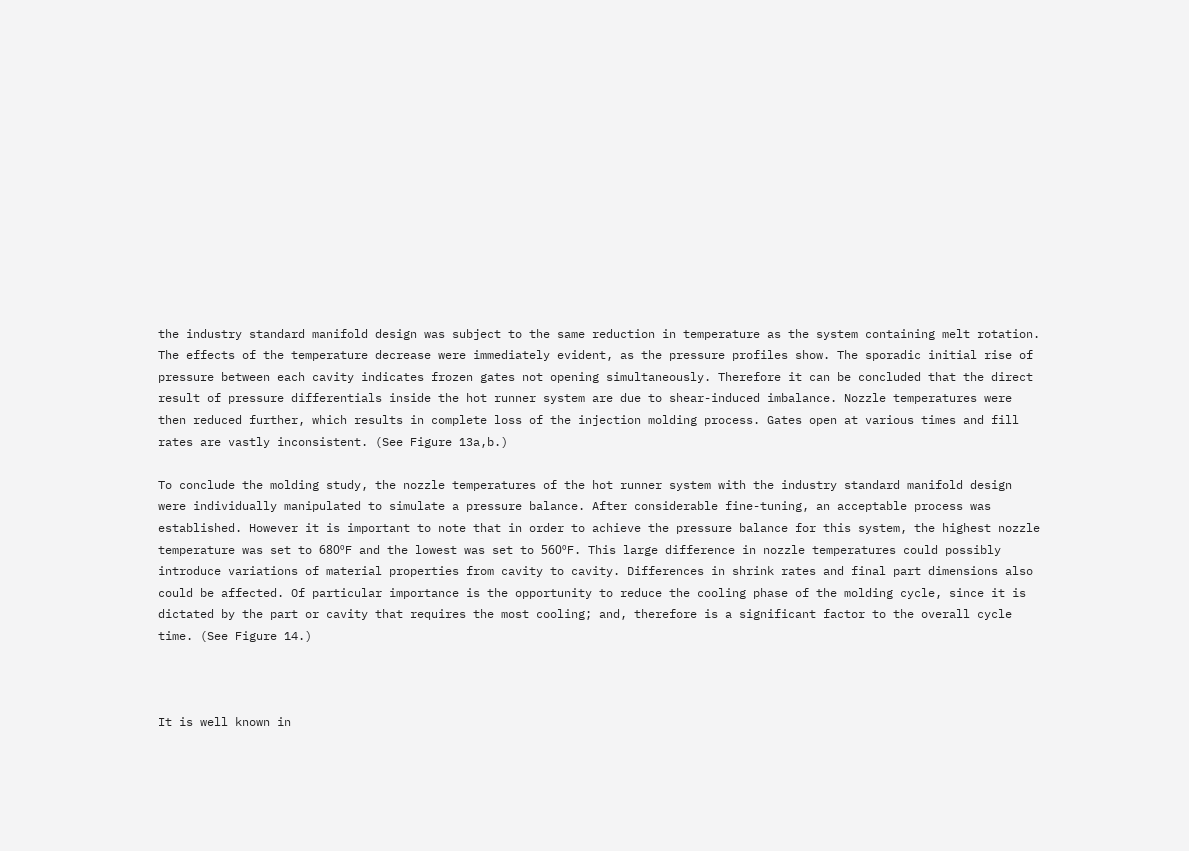the industry standard manifold design was subject to the same reduction in temperature as the system containing melt rotation. The effects of the temperature decrease were immediately evident, as the pressure profiles show. The sporadic initial rise of pressure between each cavity indicates frozen gates not opening simultaneously. Therefore it can be concluded that the direct result of pressure differentials inside the hot runner system are due to shear-induced imbalance. Nozzle temperatures were then reduced further, which results in complete loss of the injection molding process. Gates open at various times and fill rates are vastly inconsistent. (See Figure 13a,b.)

To conclude the molding study, the nozzle temperatures of the hot runner system with the industry standard manifold design were individually manipulated to simulate a pressure balance. After considerable fine-tuning, an acceptable process was established. However it is important to note that in order to achieve the pressure balance for this system, the highest nozzle temperature was set to 680ºF and the lowest was set to 560ºF. This large difference in nozzle temperatures could possibly introduce variations of material properties from cavity to cavity. Differences in shrink rates and final part dimensions also could be affected. Of particular importance is the opportunity to reduce the cooling phase of the molding cycle, since it is dictated by the part or cavity that requires the most cooling; and, therefore is a significant factor to the overall cycle time. (See Figure 14.)



It is well known in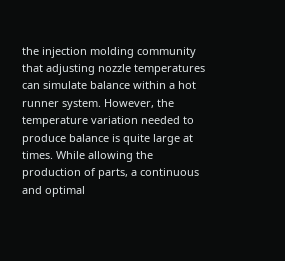the injection molding community that adjusting nozzle temperatures can simulate balance within a hot runner system. However, the temperature variation needed to produce balance is quite large at times. While allowing the production of parts, a continuous and optimal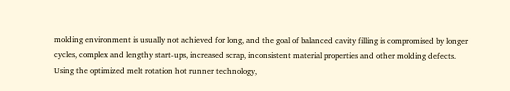molding environment is usually not achieved for long, and the goal of balanced cavity filling is compromised by longer cycles, complex and lengthy start-ups, increased scrap, inconsistent material properties and other molding defects. Using the optimized melt rotation hot runner technology,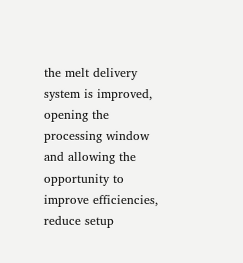the melt delivery system is improved, opening the processing window and allowing the opportunity to improve efficiencies, reduce setup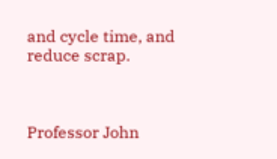and cycle time, and reduce scrap.



Professor John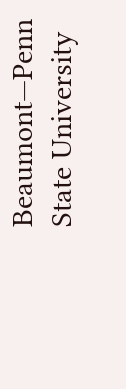Beaumont—Penn State University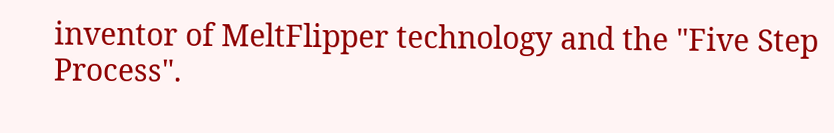inventor of MeltFlipper technology and the "Five Step Process".